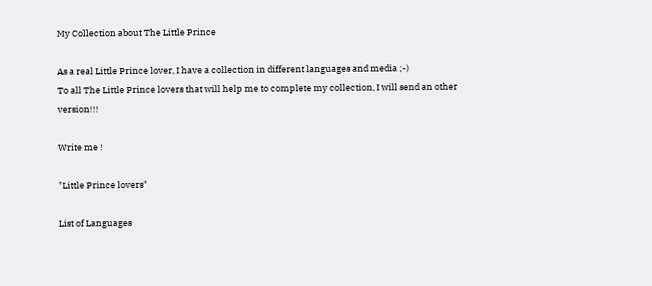My Collection about The Little Prince

As a real Little Prince lover, I have a collection in different languages and media ;-)
To all The Little Prince lovers that will help me to complete my collection, I will send an other version!!!

Write me !

"Little Prince lovers"

List of Languages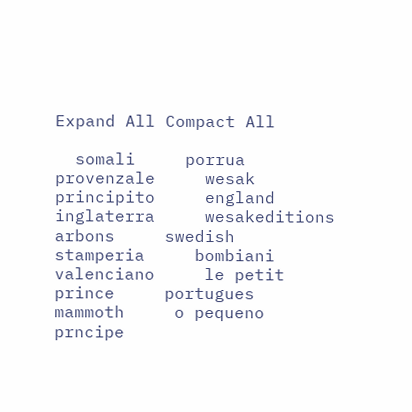Expand All Compact All

  somali     porrua     provenzale     wesak     principito     england     inglaterra     wesakeditions     arbons     swedish     stamperia     bombiani     valenciano     le petit prince     portugues     mammoth     o pequeno prncipe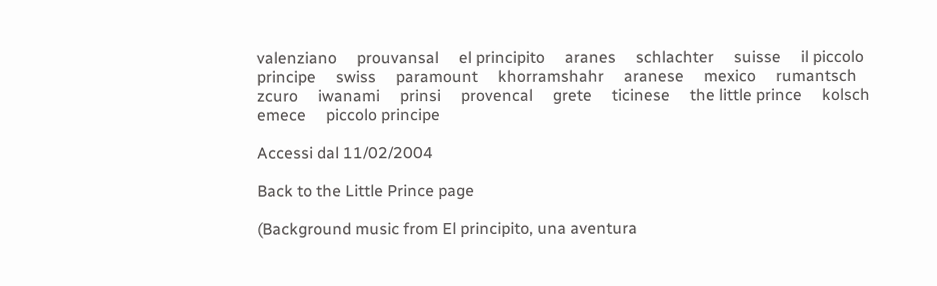valenziano     prouvansal     el principito     aranes     schlachter     suisse     il piccolo principe     swiss     paramount     khorramshahr     aranese     mexico     rumantsch     zcuro     iwanami     prinsi     provencal     grete     ticinese     the little prince     kolsch     emece     piccolo principe

Accessi dal 11/02/2004

Back to the Little Prince page

(Background music from El principito, una aventura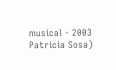musical - 2003 Patricia Sosa)